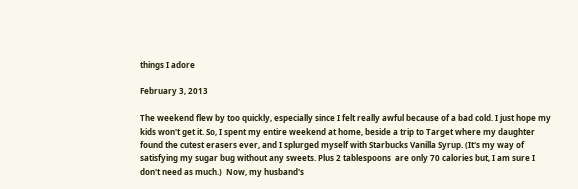things I adore

February 3, 2013

The weekend flew by too quickly, especially since I felt really awful because of a bad cold. I just hope my kids won't get it. So, I spent my entire weekend at home, beside a trip to Target where my daughter found the cutest erasers ever, and I splurged myself with Starbucks Vanilla Syrup. (It's my way of satisfying my sugar bug without any sweets. Plus 2 tablespoons  are only 70 calories but, I am sure I don't need as much.)  Now, my husband's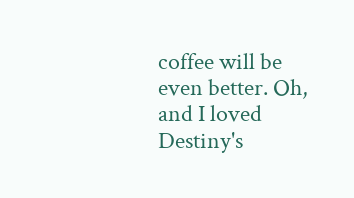coffee will be even better. Oh, and I loved Destiny's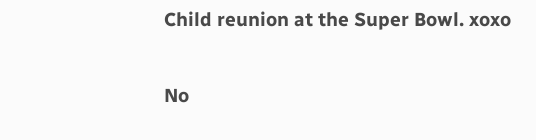Child reunion at the Super Bowl. xoxo

No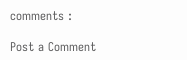comments :

Post a Comment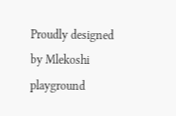Proudly designed by Mlekoshi playground